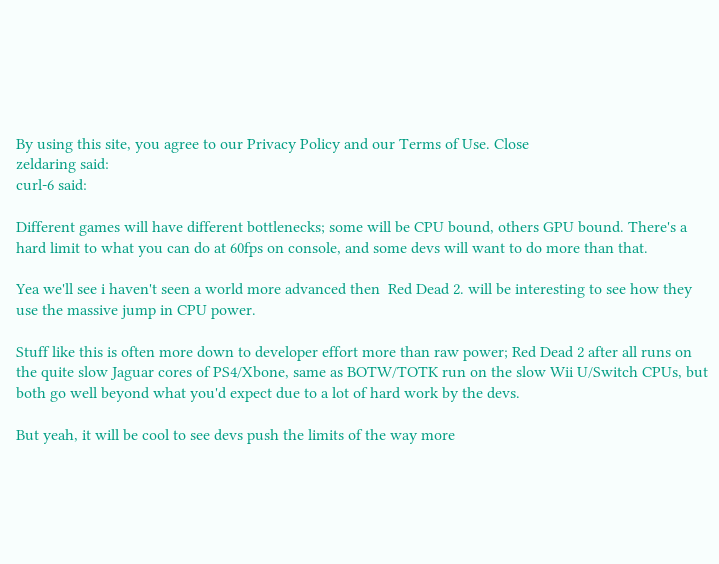By using this site, you agree to our Privacy Policy and our Terms of Use. Close
zeldaring said:
curl-6 said:

Different games will have different bottlenecks; some will be CPU bound, others GPU bound. There's a hard limit to what you can do at 60fps on console, and some devs will want to do more than that.

Yea we'll see i haven't seen a world more advanced then  Red Dead 2. will be interesting to see how they use the massive jump in CPU power.

Stuff like this is often more down to developer effort more than raw power; Red Dead 2 after all runs on the quite slow Jaguar cores of PS4/Xbone, same as BOTW/TOTK run on the slow Wii U/Switch CPUs, but both go well beyond what you'd expect due to a lot of hard work by the devs.

But yeah, it will be cool to see devs push the limits of the way more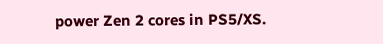power Zen 2 cores in PS5/XS.